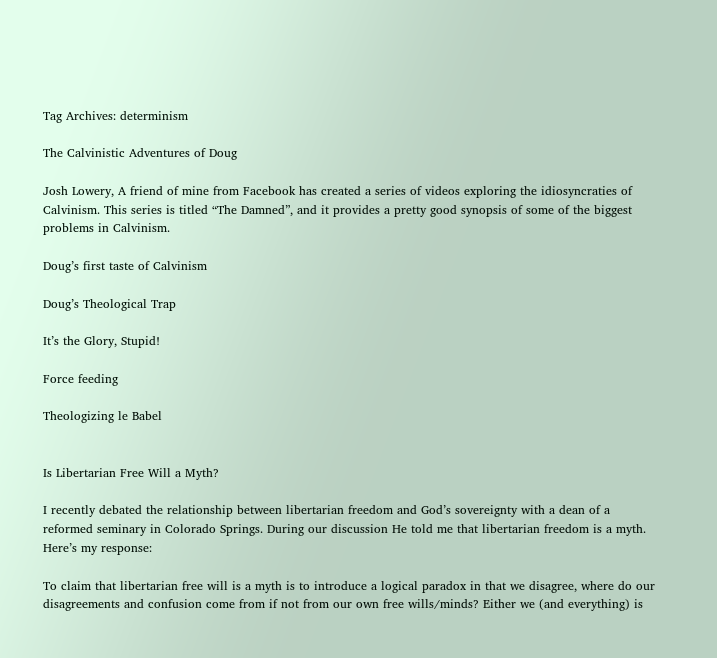Tag Archives: determinism

The Calvinistic Adventures of Doug

Josh Lowery, A friend of mine from Facebook has created a series of videos exploring the idiosyncraties of Calvinism. This series is titled “The Damned”, and it provides a pretty good synopsis of some of the biggest problems in Calvinism.

Doug’s first taste of Calvinism

Doug’s Theological Trap

It’s the Glory, Stupid!

Force feeding

Theologizing le Babel


Is Libertarian Free Will a Myth?

I recently debated the relationship between libertarian freedom and God’s sovereignty with a dean of a reformed seminary in Colorado Springs. During our discussion He told me that libertarian freedom is a myth. Here’s my response:

To claim that libertarian free will is a myth is to introduce a logical paradox in that we disagree, where do our disagreements and confusion come from if not from our own free wills/minds? Either we (and everything) is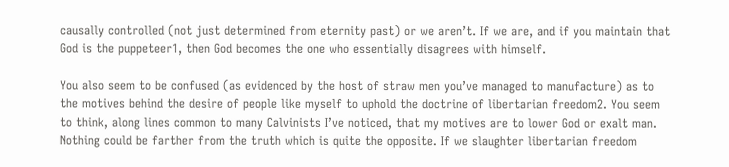causally controlled (not just determined from eternity past) or we aren’t. If we are, and if you maintain that God is the puppeteer1, then God becomes the one who essentially disagrees with himself.

You also seem to be confused (as evidenced by the host of straw men you’ve managed to manufacture) as to the motives behind the desire of people like myself to uphold the doctrine of libertarian freedom2. You seem to think, along lines common to many Calvinists I’ve noticed, that my motives are to lower God or exalt man. Nothing could be farther from the truth which is quite the opposite. If we slaughter libertarian freedom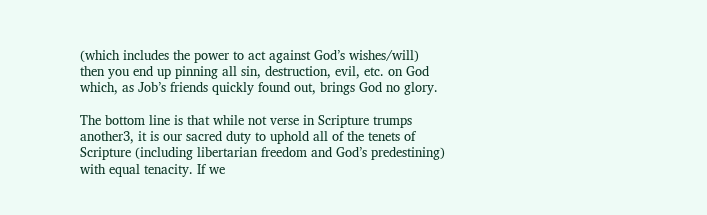(which includes the power to act against God’s wishes/will) then you end up pinning all sin, destruction, evil, etc. on God which, as Job’s friends quickly found out, brings God no glory.

The bottom line is that while not verse in Scripture trumps another3, it is our sacred duty to uphold all of the tenets of Scripture (including libertarian freedom and God’s predestining) with equal tenacity. If we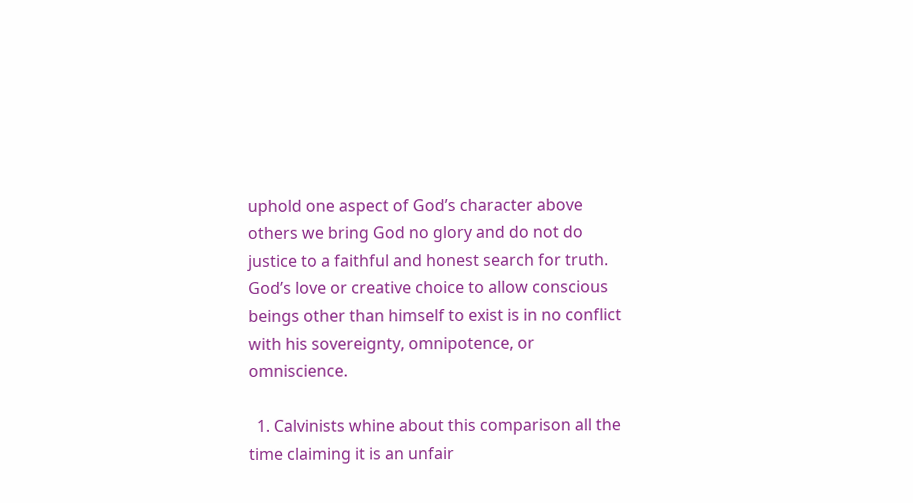uphold one aspect of God’s character above others we bring God no glory and do not do justice to a faithful and honest search for truth. God’s love or creative choice to allow conscious beings other than himself to exist is in no conflict with his sovereignty, omnipotence, or omniscience.

  1. Calvinists whine about this comparison all the time claiming it is an unfair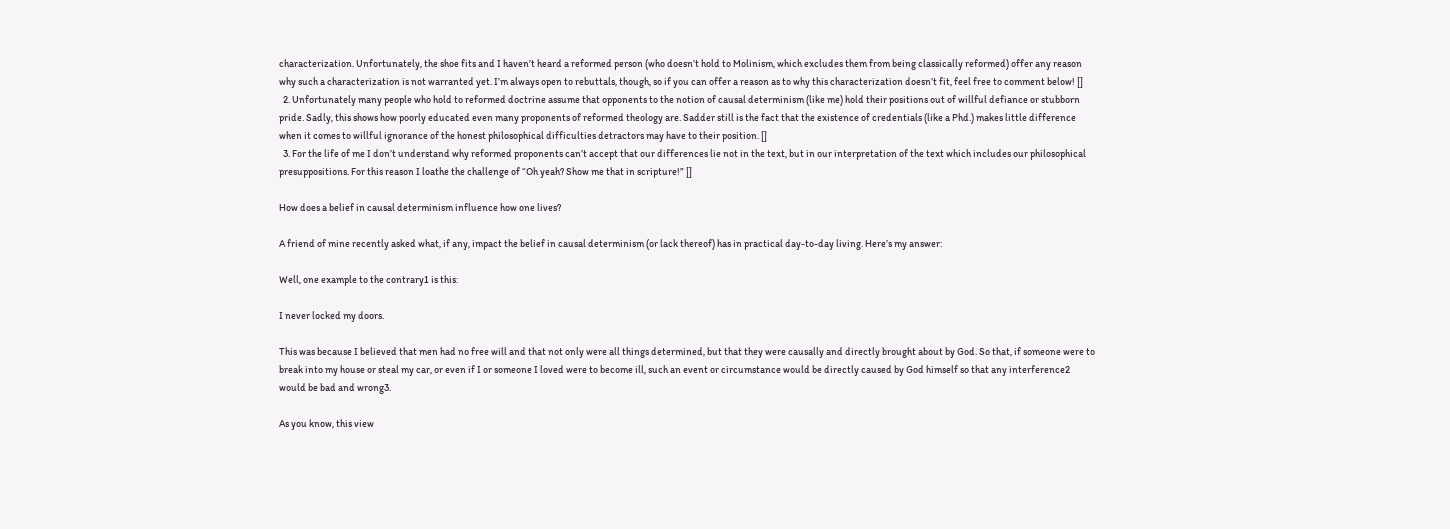characterization. Unfortunately, the shoe fits and I haven’t heard a reformed person (who doesn’t hold to Molinism, which excludes them from being classically reformed) offer any reason why such a characterization is not warranted yet. I’m always open to rebuttals, though, so if you can offer a reason as to why this characterization doesn’t fit, feel free to comment below! []
  2. Unfortunately many people who hold to reformed doctrine assume that opponents to the notion of causal determinism (like me) hold their positions out of willful defiance or stubborn pride. Sadly, this shows how poorly educated even many proponents of reformed theology are. Sadder still is the fact that the existence of credentials (like a Phd.) makes little difference when it comes to willful ignorance of the honest philosophical difficulties detractors may have to their position. []
  3. For the life of me I don’t understand why reformed proponents can’t accept that our differences lie not in the text, but in our interpretation of the text which includes our philosophical presuppositions. For this reason I loathe the challenge of “Oh yeah? Show me that in scripture!” []

How does a belief in causal determinism influence how one lives?

A friend of mine recently asked what, if any, impact the belief in causal determinism (or lack thereof) has in practical day-to-day living. Here’s my answer:

Well, one example to the contrary1 is this:

I never locked my doors.

This was because I believed that men had no free will and that not only were all things determined, but that they were causally and directly brought about by God. So that, if someone were to break into my house or steal my car, or even if I or someone I loved were to become ill, such an event or circumstance would be directly caused by God himself so that any interference2 would be bad and wrong3.

As you know, this view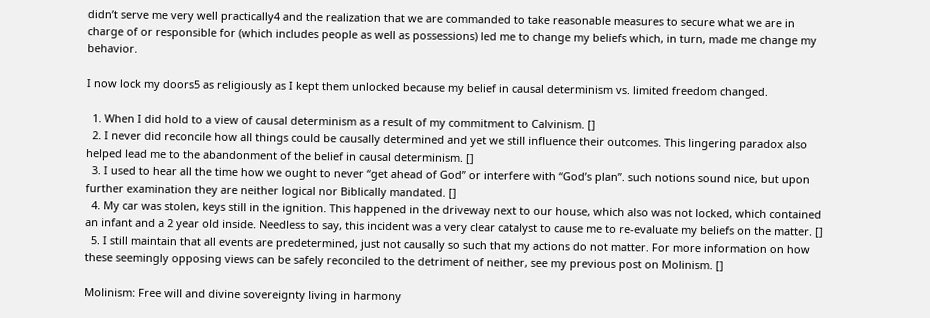didn’t serve me very well practically4 and the realization that we are commanded to take reasonable measures to secure what we are in charge of or responsible for (which includes people as well as possessions) led me to change my beliefs which, in turn, made me change my behavior.

I now lock my doors5 as religiously as I kept them unlocked because my belief in causal determinism vs. limited freedom changed.

  1. When I did hold to a view of causal determinism as a result of my commitment to Calvinism. []
  2. I never did reconcile how all things could be causally determined and yet we still influence their outcomes. This lingering paradox also helped lead me to the abandonment of the belief in causal determinism. []
  3. I used to hear all the time how we ought to never “get ahead of God” or interfere with “God’s plan”. such notions sound nice, but upon further examination they are neither logical nor Biblically mandated. []
  4. My car was stolen, keys still in the ignition. This happened in the driveway next to our house, which also was not locked, which contained an infant and a 2 year old inside. Needless to say, this incident was a very clear catalyst to cause me to re-evaluate my beliefs on the matter. []
  5. I still maintain that all events are predetermined, just not causally so such that my actions do not matter. For more information on how these seemingly opposing views can be safely reconciled to the detriment of neither, see my previous post on Molinism. []

Molinism: Free will and divine sovereignty living in harmony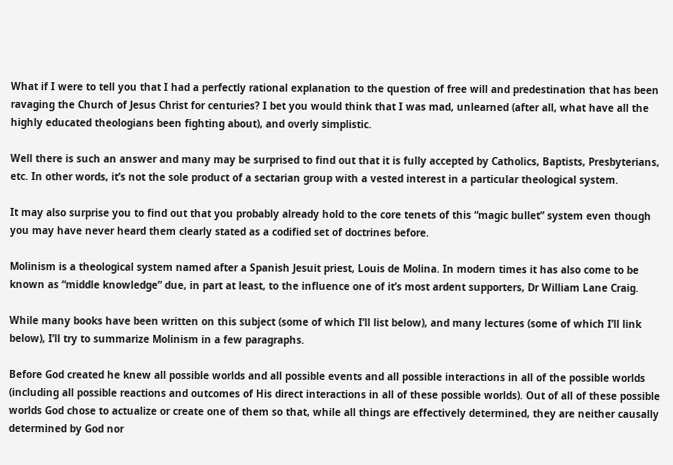What if I were to tell you that I had a perfectly rational explanation to the question of free will and predestination that has been ravaging the Church of Jesus Christ for centuries? I bet you would think that I was mad, unlearned (after all, what have all the highly educated theologians been fighting about), and overly simplistic.

Well there is such an answer and many may be surprised to find out that it is fully accepted by Catholics, Baptists, Presbyterians, etc. In other words, it’s not the sole product of a sectarian group with a vested interest in a particular theological system.

It may also surprise you to find out that you probably already hold to the core tenets of this “magic bullet” system even though you may have never heard them clearly stated as a codified set of doctrines before.

Molinism is a theological system named after a Spanish Jesuit priest, Louis de Molina. In modern times it has also come to be known as “middle knowledge” due, in part at least, to the influence one of it’s most ardent supporters, Dr William Lane Craig.

While many books have been written on this subject (some of which I’ll list below), and many lectures (some of which I’ll link below), I’ll try to summarize Molinism in a few paragraphs.

Before God created he knew all possible worlds and all possible events and all possible interactions in all of the possible worlds (including all possible reactions and outcomes of His direct interactions in all of these possible worlds). Out of all of these possible worlds God chose to actualize or create one of them so that, while all things are effectively determined, they are neither causally determined by God nor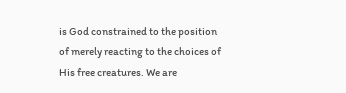is God constrained to the position of merely reacting to the choices of His free creatures. We are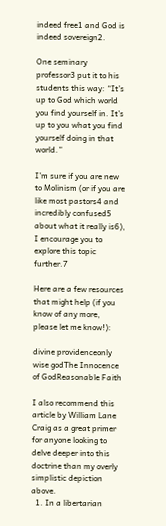indeed free1 and God is indeed sovereign2.

One seminary professor3 put it to his students this way: “It’s up to God which world you find yourself in. It’s up to you what you find yourself doing in that world.”

I’m sure if you are new to Molinism (or if you are like most pastors4 and incredibly confused5 about what it really is6), I encourage you to explore this topic further.7

Here are a few resources that might help (if you know of any more, please let me know!):

divine providenceonly wise godThe Innocence of GodReasonable Faith

I also recommend this article by William Lane Craig as a great primer for anyone looking to delve deeper into this doctrine than my overly simplistic depiction above.
  1. In a libertarian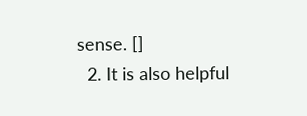sense. []
  2. It is also helpful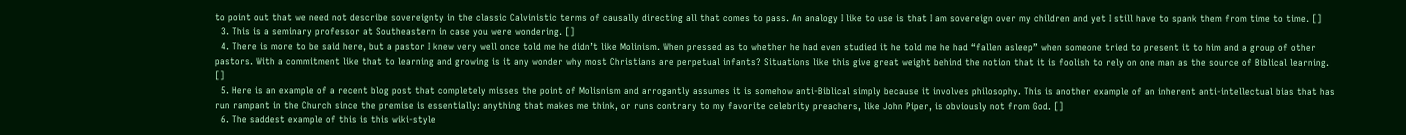to point out that we need not describe sovereignty in the classic Calvinistic terms of causally directing all that comes to pass. An analogy I like to use is that I am sovereign over my children and yet I still have to spank them from time to time. []
  3. This is a seminary professor at Southeastern in case you were wondering. []
  4. There is more to be said here, but a pastor I knew very well once told me he didn’t like Molinism. When pressed as to whether he had even studied it he told me he had “fallen asleep” when someone tried to present it to him and a group of other pastors. With a commitment like that to learning and growing is it any wonder why most Christians are perpetual infants? Situations like this give great weight behind the notion that it is foolish to rely on one man as the source of Biblical learning. []
  5. Here is an example of a recent blog post that completely misses the point of Molisnism and arrogantly assumes it is somehow anti-Biblical simply because it involves philosophy. This is another example of an inherent anti-intellectual bias that has run rampant in the Church since the premise is essentially: anything that makes me think, or runs contrary to my favorite celebrity preachers, like John Piper, is obviously not from God. []
  6. The saddest example of this is this wiki-style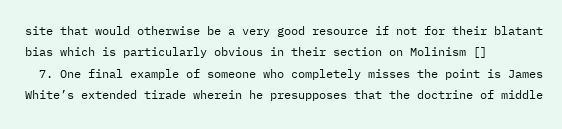site that would otherwise be a very good resource if not for their blatant bias which is particularly obvious in their section on Molinism []
  7. One final example of someone who completely misses the point is James White’s extended tirade wherein he presupposes that the doctrine of middle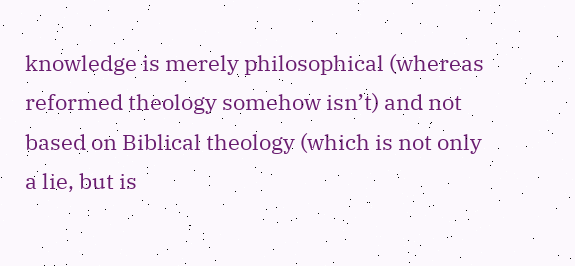knowledge is merely philosophical (whereas reformed theology somehow isn’t) and not based on Biblical theology (which is not only a lie, but is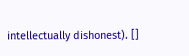intellectually dishonest). []